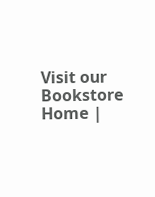Visit our Bookstore
Home |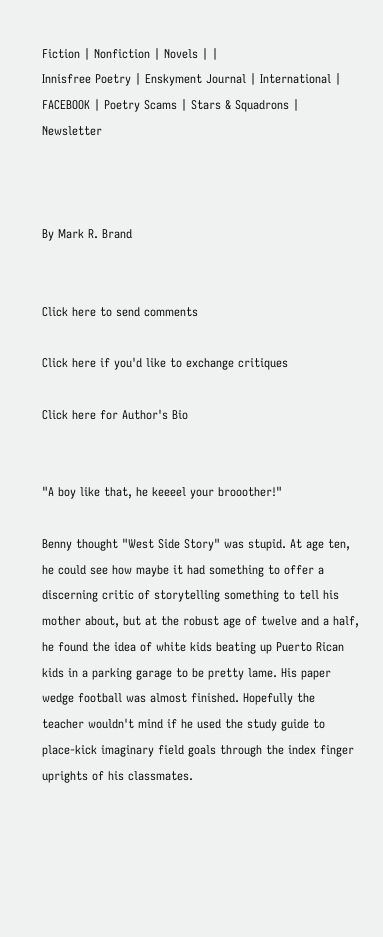Fiction | Nonfiction | Novels | |
Innisfree Poetry | Enskyment Journal | International | FACEBOOK | Poetry Scams | Stars & Squadrons | Newsletter



By Mark R. Brand


Click here to send comments

Click here if you'd like to exchange critiques

Click here for Author's Bio


"A boy like that, he keeeel your brooother!"

Benny thought "West Side Story" was stupid. At age ten, he could see how maybe it had something to offer a discerning critic of storytelling something to tell his mother about, but at the robust age of twelve and a half, he found the idea of white kids beating up Puerto Rican kids in a parking garage to be pretty lame. His paper wedge football was almost finished. Hopefully the teacher wouldn't mind if he used the study guide to place-kick imaginary field goals through the index finger uprights of his classmates.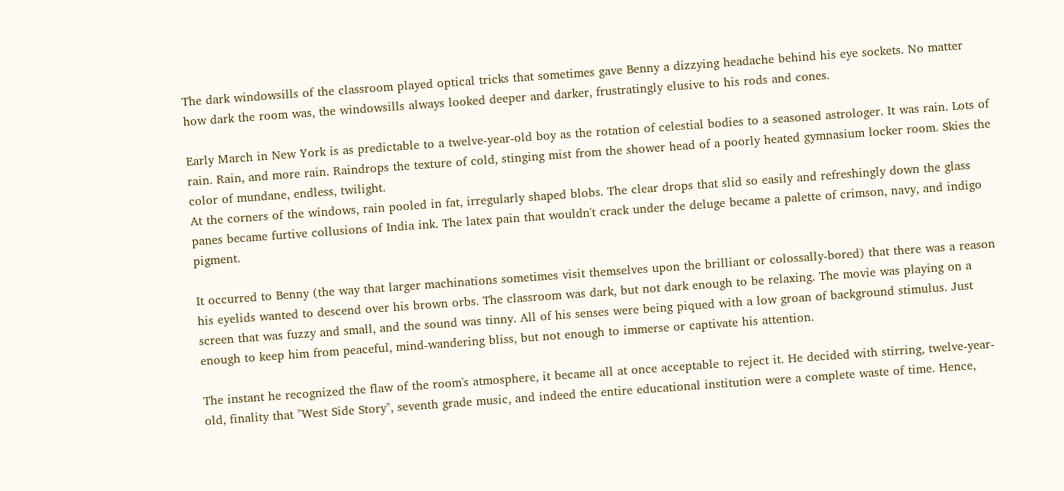The dark windowsills of the classroom played optical tricks that sometimes gave Benny a dizzying headache behind his eye sockets. No matter how dark the room was, the windowsills always looked deeper and darker, frustratingly elusive to his rods and cones.

Early March in New York is as predictable to a twelve-year-old boy as the rotation of celestial bodies to a seasoned astrologer. It was rain. Lots of rain. Rain, and more rain. Raindrops the texture of cold, stinging mist from the shower head of a poorly heated gymnasium locker room. Skies the color of mundane, endless, twilight.
At the corners of the windows, rain pooled in fat, irregularly shaped blobs. The clear drops that slid so easily and refreshingly down the glass panes became furtive collusions of India ink. The latex pain that wouldn't crack under the deluge became a palette of crimson, navy, and indigo pigment.

It occurred to Benny (the way that larger machinations sometimes visit themselves upon the brilliant or colossally-bored) that there was a reason his eyelids wanted to descend over his brown orbs. The classroom was dark, but not dark enough to be relaxing. The movie was playing on a screen that was fuzzy and small, and the sound was tinny. All of his senses were being piqued with a low groan of background stimulus. Just enough to keep him from peaceful, mind-wandering bliss, but not enough to immerse or captivate his attention.

The instant he recognized the flaw of the room's atmosphere, it became all at once acceptable to reject it. He decided with stirring, twelve-year-old, finality that "West Side Story", seventh grade music, and indeed the entire educational institution were a complete waste of time. Hence,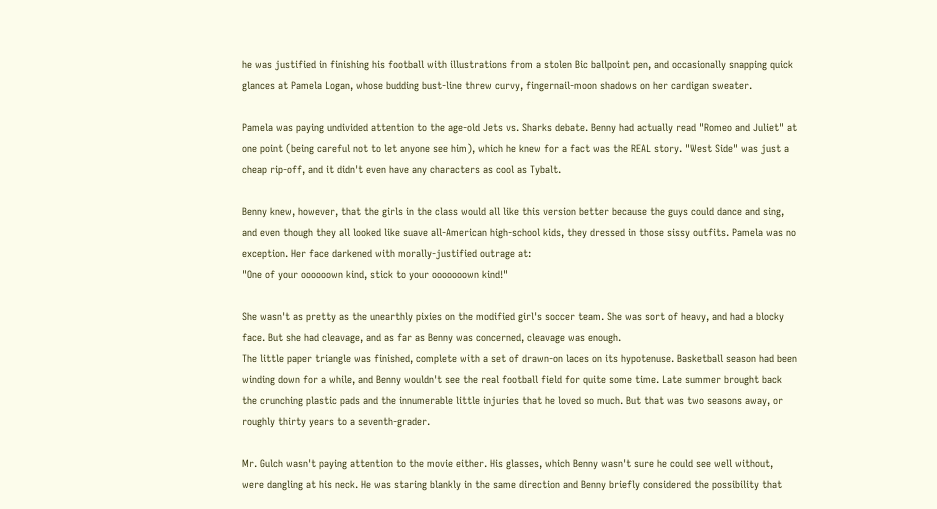he was justified in finishing his football with illustrations from a stolen Bic ballpoint pen, and occasionally snapping quick glances at Pamela Logan, whose budding bust-line threw curvy, fingernail-moon shadows on her cardigan sweater.

Pamela was paying undivided attention to the age-old Jets vs. Sharks debate. Benny had actually read "Romeo and Juliet" at one point (being careful not to let anyone see him), which he knew for a fact was the REAL story. "West Side" was just a cheap rip-off, and it didn't even have any characters as cool as Tybalt.

Benny knew, however, that the girls in the class would all like this version better because the guys could dance and sing, and even though they all looked like suave all-American high-school kids, they dressed in those sissy outfits. Pamela was no exception. Her face darkened with morally-justified outrage at:
"One of your oooooown kind, stick to your ooooooown kind!"

She wasn't as pretty as the unearthly pixies on the modified girl's soccer team. She was sort of heavy, and had a blocky face. But she had cleavage, and as far as Benny was concerned, cleavage was enough.
The little paper triangle was finished, complete with a set of drawn-on laces on its hypotenuse. Basketball season had been winding down for a while, and Benny wouldn't see the real football field for quite some time. Late summer brought back the crunching plastic pads and the innumerable little injuries that he loved so much. But that was two seasons away, or roughly thirty years to a seventh-grader.

Mr. Gulch wasn't paying attention to the movie either. His glasses, which Benny wasn't sure he could see well without, were dangling at his neck. He was staring blankly in the same direction and Benny briefly considered the possibility that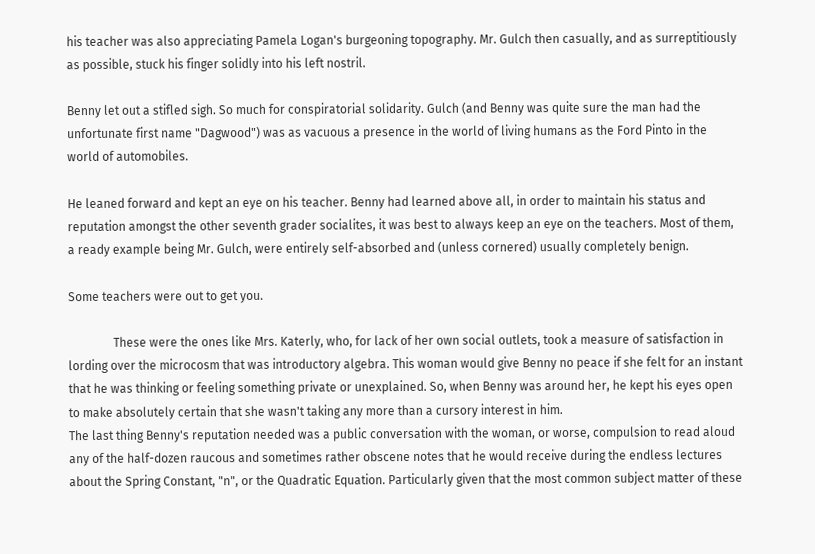his teacher was also appreciating Pamela Logan's burgeoning topography. Mr. Gulch then casually, and as surreptitiously as possible, stuck his finger solidly into his left nostril.

Benny let out a stifled sigh. So much for conspiratorial solidarity. Gulch (and Benny was quite sure the man had the unfortunate first name "Dagwood") was as vacuous a presence in the world of living humans as the Ford Pinto in the world of automobiles.

He leaned forward and kept an eye on his teacher. Benny had learned above all, in order to maintain his status and reputation amongst the other seventh grader socialites, it was best to always keep an eye on the teachers. Most of them, a ready example being Mr. Gulch, were entirely self-absorbed and (unless cornered) usually completely benign.

Some teachers were out to get you.

               These were the ones like Mrs. Katerly, who, for lack of her own social outlets, took a measure of satisfaction in lording over the microcosm that was introductory algebra. This woman would give Benny no peace if she felt for an instant that he was thinking or feeling something private or unexplained. So, when Benny was around her, he kept his eyes open to make absolutely certain that she wasn't taking any more than a cursory interest in him.
The last thing Benny's reputation needed was a public conversation with the woman, or worse, compulsion to read aloud any of the half-dozen raucous and sometimes rather obscene notes that he would receive during the endless lectures about the Spring Constant, "n", or the Quadratic Equation. Particularly given that the most common subject matter of these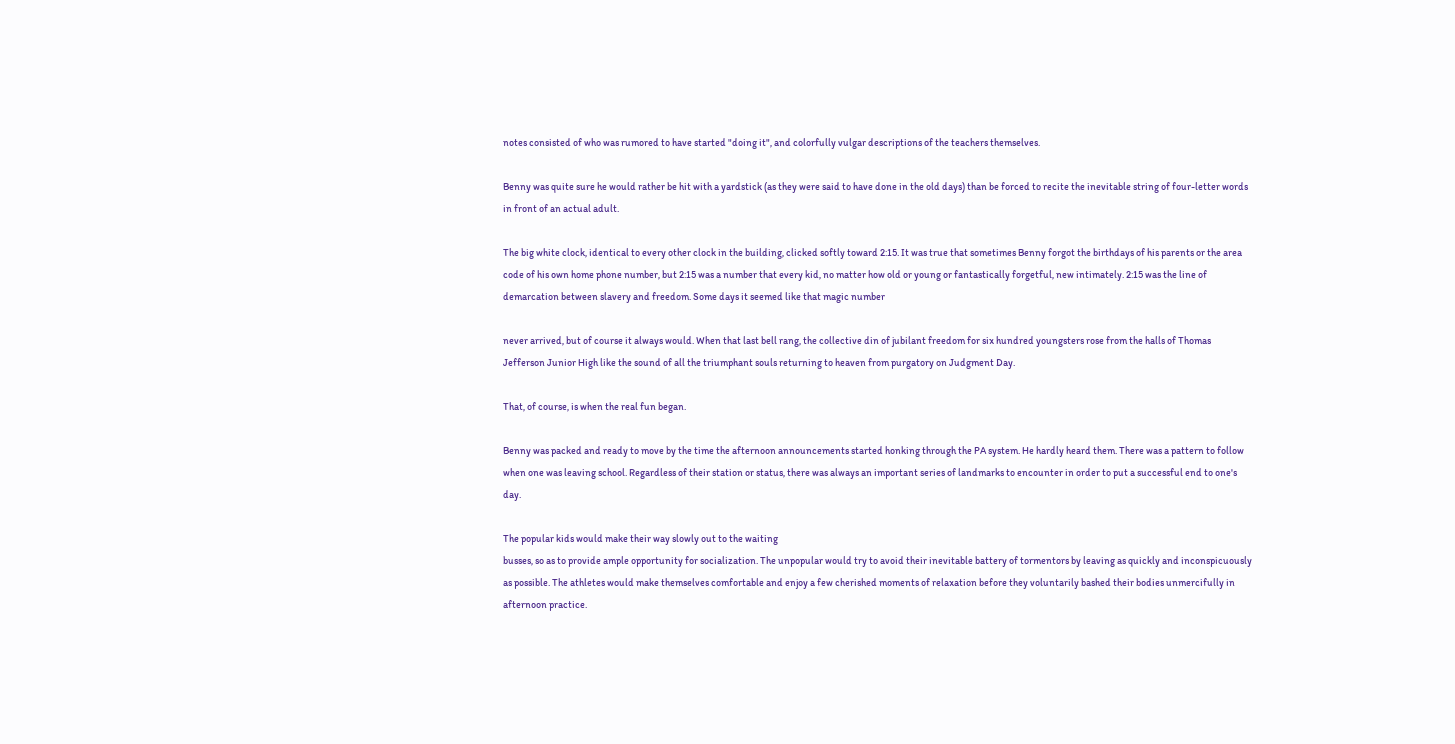notes consisted of who was rumored to have started "doing it", and colorfully vulgar descriptions of the teachers themselves.

Benny was quite sure he would rather be hit with a yardstick (as they were said to have done in the old days) than be forced to recite the inevitable string of four-letter words in front of an actual adult.

The big white clock, identical to every other clock in the building, clicked softly toward 2:15. It was true that sometimes Benny forgot the birthdays of his parents or the area code of his own home phone number, but 2:15 was a number that every kid, no matter how old or young or fantastically forgetful, new intimately. 2:15 was the line of demarcation between slavery and freedom. Some days it seemed like that magic number

never arrived, but of course it always would. When that last bell rang, the collective din of jubilant freedom for six hundred youngsters rose from the halls of Thomas Jefferson Junior High like the sound of all the triumphant souls returning to heaven from purgatory on Judgment Day.

That, of course, is when the real fun began.

Benny was packed and ready to move by the time the afternoon announcements started honking through the PA system. He hardly heard them. There was a pattern to follow when one was leaving school. Regardless of their station or status, there was always an important series of landmarks to encounter in order to put a successful end to one's day.

The popular kids would make their way slowly out to the waiting
busses, so as to provide ample opportunity for socialization. The unpopular would try to avoid their inevitable battery of tormentors by leaving as quickly and inconspicuously as possible. The athletes would make themselves comfortable and enjoy a few cherished moments of relaxation before they voluntarily bashed their bodies unmercifully in afternoon practice.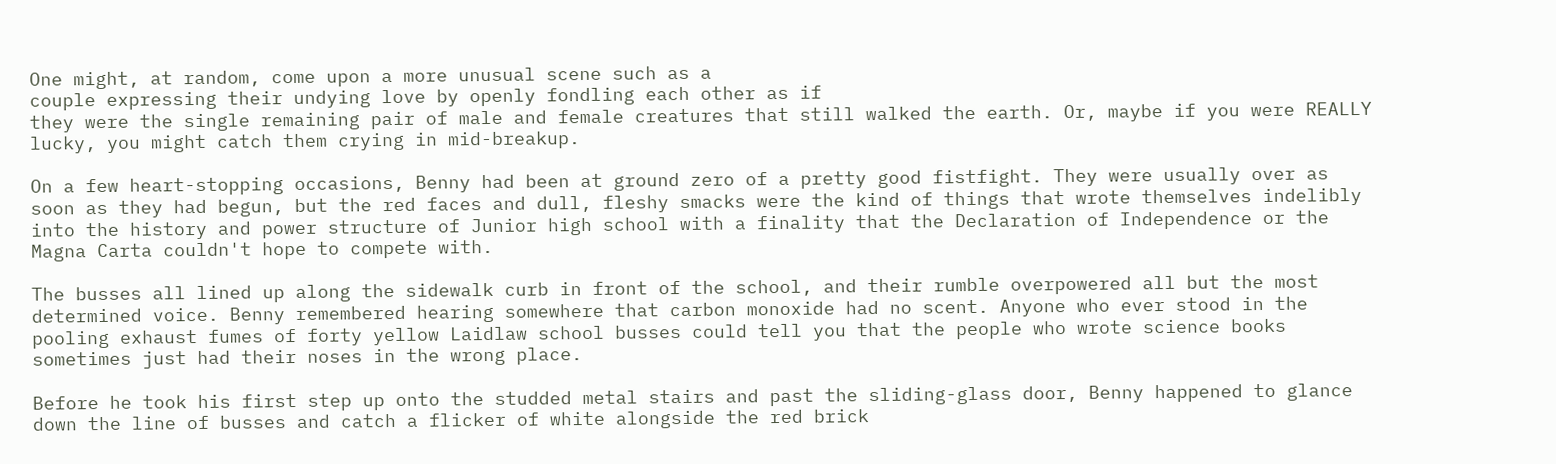One might, at random, come upon a more unusual scene such as a
couple expressing their undying love by openly fondling each other as if
they were the single remaining pair of male and female creatures that still walked the earth. Or, maybe if you were REALLY lucky, you might catch them crying in mid-breakup.

On a few heart-stopping occasions, Benny had been at ground zero of a pretty good fistfight. They were usually over as soon as they had begun, but the red faces and dull, fleshy smacks were the kind of things that wrote themselves indelibly into the history and power structure of Junior high school with a finality that the Declaration of Independence or the Magna Carta couldn't hope to compete with.

The busses all lined up along the sidewalk curb in front of the school, and their rumble overpowered all but the most determined voice. Benny remembered hearing somewhere that carbon monoxide had no scent. Anyone who ever stood in the pooling exhaust fumes of forty yellow Laidlaw school busses could tell you that the people who wrote science books sometimes just had their noses in the wrong place.

Before he took his first step up onto the studded metal stairs and past the sliding-glass door, Benny happened to glance down the line of busses and catch a flicker of white alongside the red brick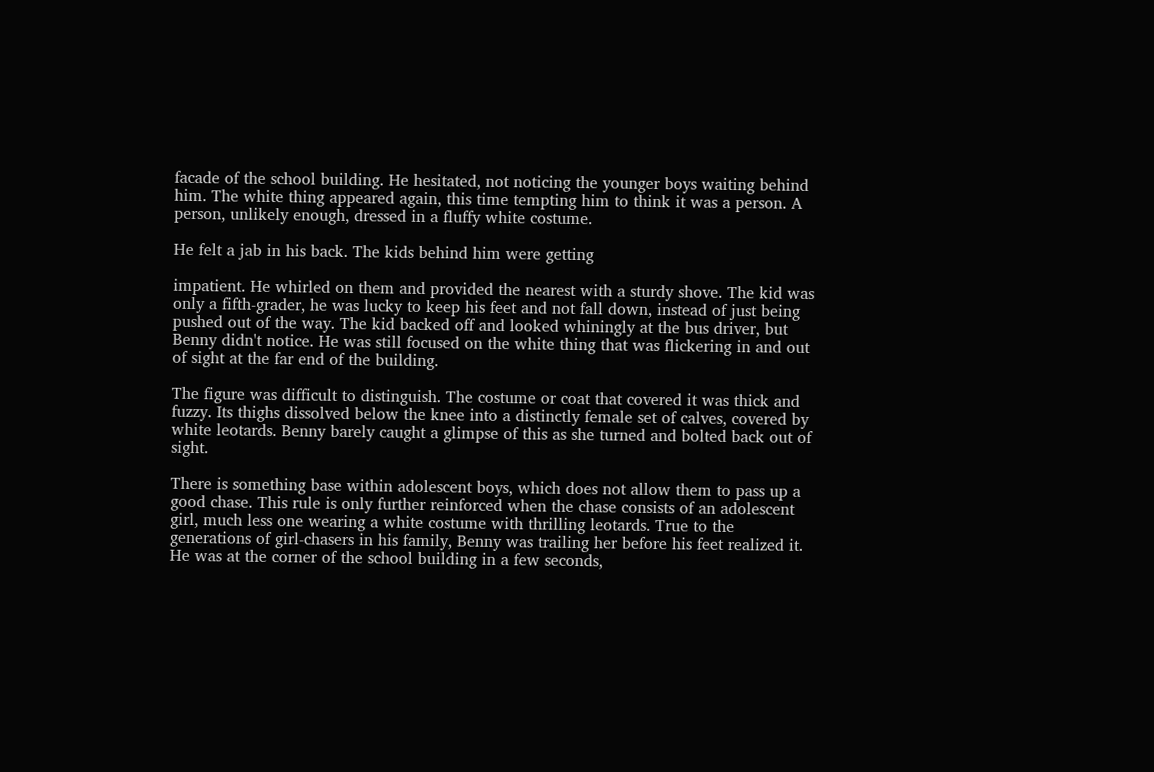facade of the school building. He hesitated, not noticing the younger boys waiting behind him. The white thing appeared again, this time tempting him to think it was a person. A person, unlikely enough, dressed in a fluffy white costume.

He felt a jab in his back. The kids behind him were getting

impatient. He whirled on them and provided the nearest with a sturdy shove. The kid was only a fifth-grader, he was lucky to keep his feet and not fall down, instead of just being pushed out of the way. The kid backed off and looked whiningly at the bus driver, but Benny didn't notice. He was still focused on the white thing that was flickering in and out of sight at the far end of the building.

The figure was difficult to distinguish. The costume or coat that covered it was thick and fuzzy. Its thighs dissolved below the knee into a distinctly female set of calves, covered by white leotards. Benny barely caught a glimpse of this as she turned and bolted back out of sight.

There is something base within adolescent boys, which does not allow them to pass up a good chase. This rule is only further reinforced when the chase consists of an adolescent girl, much less one wearing a white costume with thrilling leotards. True to the generations of girl-chasers in his family, Benny was trailing her before his feet realized it.
He was at the corner of the school building in a few seconds,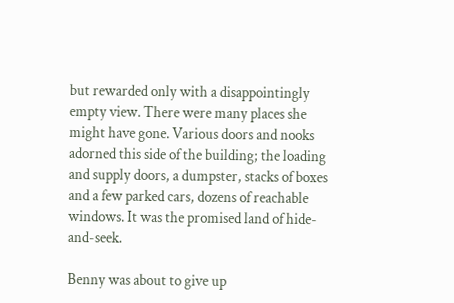but rewarded only with a disappointingly empty view. There were many places she might have gone. Various doors and nooks adorned this side of the building; the loading and supply doors, a dumpster, stacks of boxes and a few parked cars, dozens of reachable windows. It was the promised land of hide-and-seek.

Benny was about to give up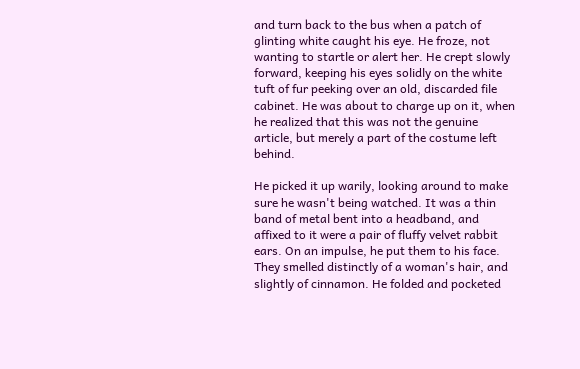and turn back to the bus when a patch of glinting white caught his eye. He froze, not wanting to startle or alert her. He crept slowly forward, keeping his eyes solidly on the white tuft of fur peeking over an old, discarded file cabinet. He was about to charge up on it, when he realized that this was not the genuine article, but merely a part of the costume left behind.

He picked it up warily, looking around to make sure he wasn't being watched. It was a thin band of metal bent into a headband, and affixed to it were a pair of fluffy velvet rabbit ears. On an impulse, he put them to his face. They smelled distinctly of a woman's hair, and slightly of cinnamon. He folded and pocketed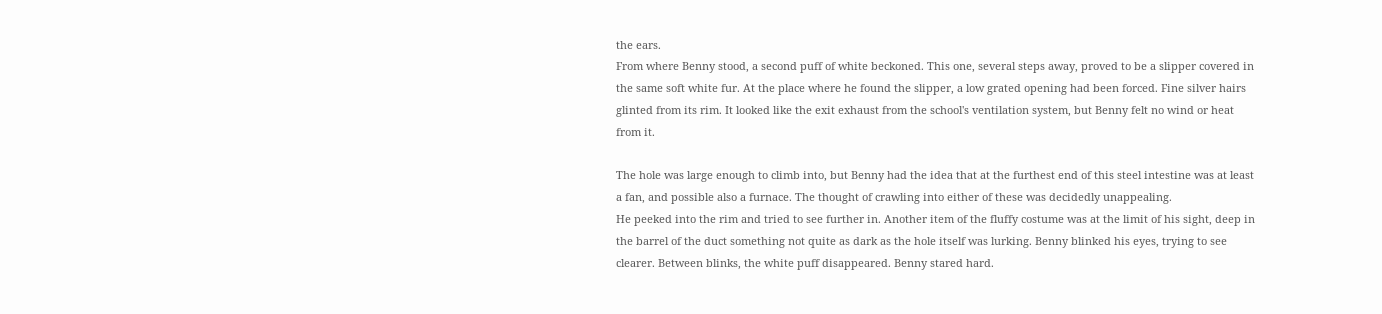the ears.
From where Benny stood, a second puff of white beckoned. This one, several steps away, proved to be a slipper covered in the same soft white fur. At the place where he found the slipper, a low grated opening had been forced. Fine silver hairs glinted from its rim. It looked like the exit exhaust from the school's ventilation system, but Benny felt no wind or heat from it.

The hole was large enough to climb into, but Benny had the idea that at the furthest end of this steel intestine was at least a fan, and possible also a furnace. The thought of crawling into either of these was decidedly unappealing.
He peeked into the rim and tried to see further in. Another item of the fluffy costume was at the limit of his sight, deep in the barrel of the duct something not quite as dark as the hole itself was lurking. Benny blinked his eyes, trying to see clearer. Between blinks, the white puff disappeared. Benny stared hard.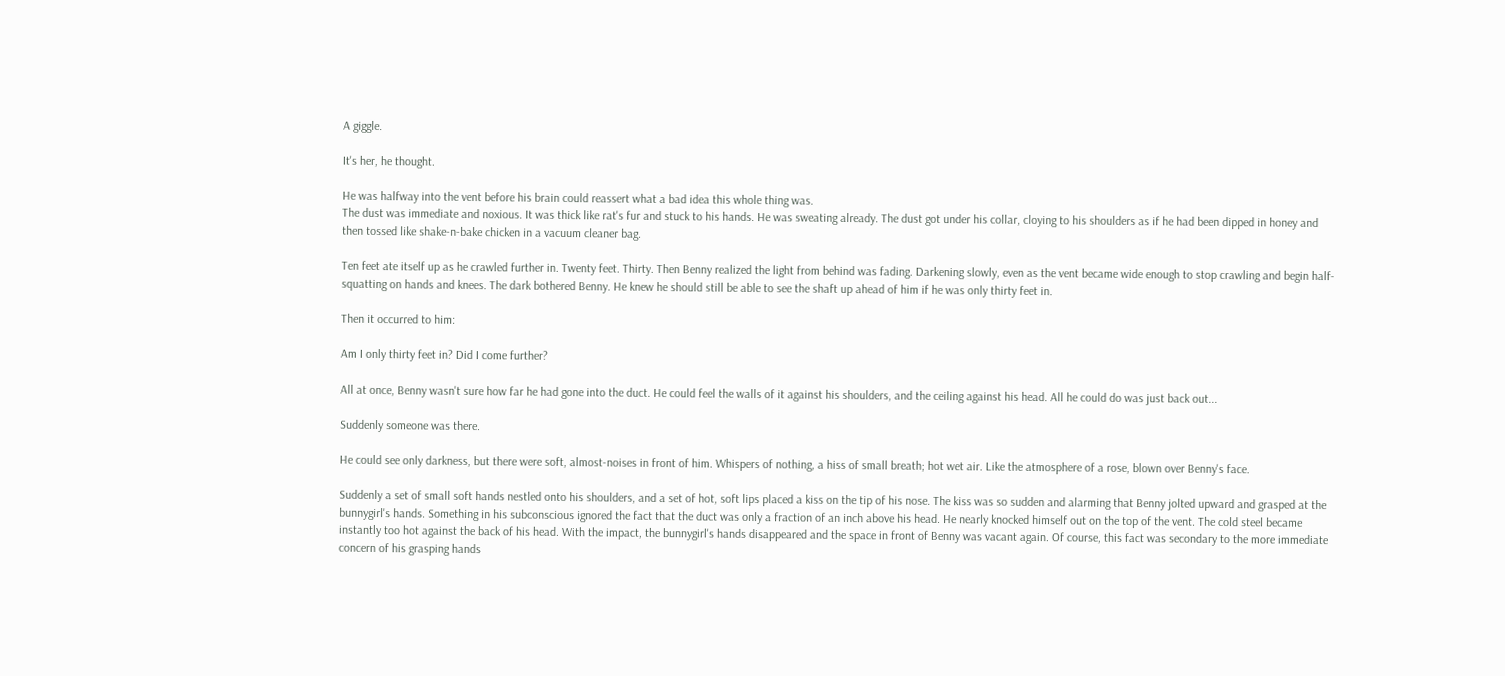A giggle.

It's her, he thought.

He was halfway into the vent before his brain could reassert what a bad idea this whole thing was.
The dust was immediate and noxious. It was thick like rat's fur and stuck to his hands. He was sweating already. The dust got under his collar, cloying to his shoulders as if he had been dipped in honey and then tossed like shake-n-bake chicken in a vacuum cleaner bag.

Ten feet ate itself up as he crawled further in. Twenty feet. Thirty. Then Benny realized the light from behind was fading. Darkening slowly, even as the vent became wide enough to stop crawling and begin half-squatting on hands and knees. The dark bothered Benny. He knew he should still be able to see the shaft up ahead of him if he was only thirty feet in.

Then it occurred to him:

Am I only thirty feet in? Did I come further?

All at once, Benny wasn't sure how far he had gone into the duct. He could feel the walls of it against his shoulders, and the ceiling against his head. All he could do was just back out...

Suddenly someone was there.

He could see only darkness, but there were soft, almost-noises in front of him. Whispers of nothing, a hiss of small breath; hot wet air. Like the atmosphere of a rose, blown over Benny's face.

Suddenly a set of small soft hands nestled onto his shoulders, and a set of hot, soft lips placed a kiss on the tip of his nose. The kiss was so sudden and alarming that Benny jolted upward and grasped at the bunnygirl's hands. Something in his subconscious ignored the fact that the duct was only a fraction of an inch above his head. He nearly knocked himself out on the top of the vent. The cold steel became instantly too hot against the back of his head. With the impact, the bunnygirl's hands disappeared and the space in front of Benny was vacant again. Of course, this fact was secondary to the more immediate concern of his grasping hands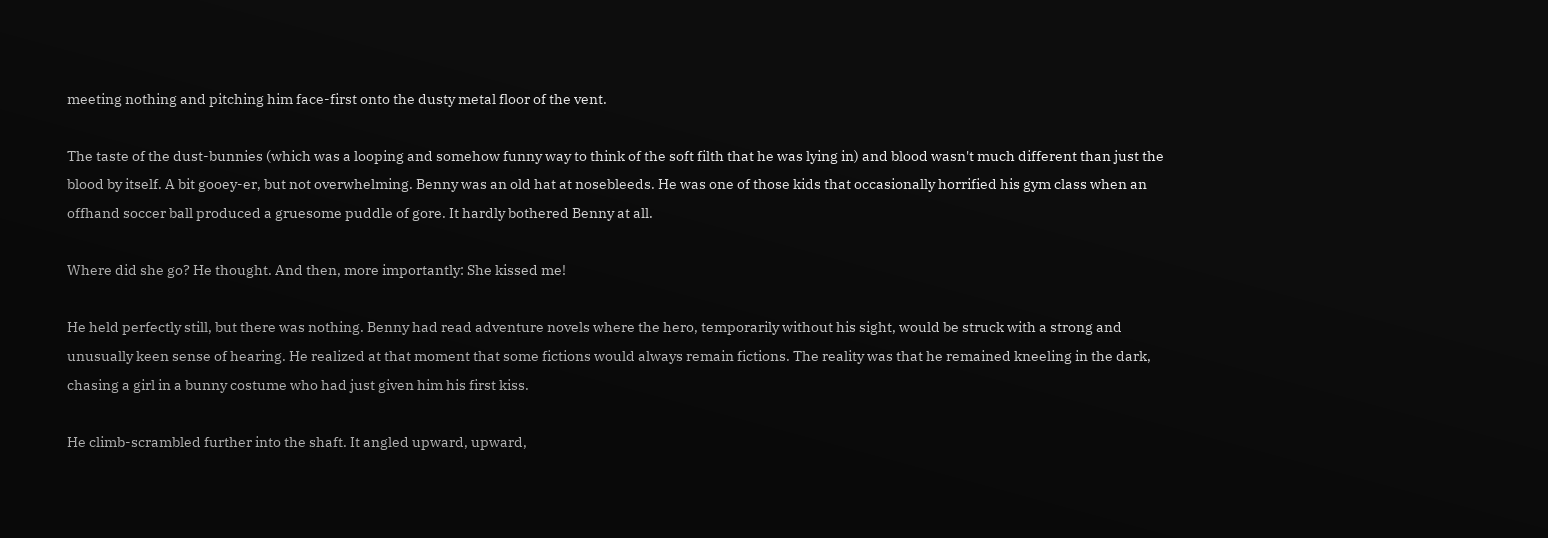meeting nothing and pitching him face-first onto the dusty metal floor of the vent.

The taste of the dust-bunnies (which was a looping and somehow funny way to think of the soft filth that he was lying in) and blood wasn't much different than just the blood by itself. A bit gooey-er, but not overwhelming. Benny was an old hat at nosebleeds. He was one of those kids that occasionally horrified his gym class when an offhand soccer ball produced a gruesome puddle of gore. It hardly bothered Benny at all.

Where did she go? He thought. And then, more importantly: She kissed me!

He held perfectly still, but there was nothing. Benny had read adventure novels where the hero, temporarily without his sight, would be struck with a strong and unusually keen sense of hearing. He realized at that moment that some fictions would always remain fictions. The reality was that he remained kneeling in the dark, chasing a girl in a bunny costume who had just given him his first kiss.

He climb-scrambled further into the shaft. It angled upward, upward,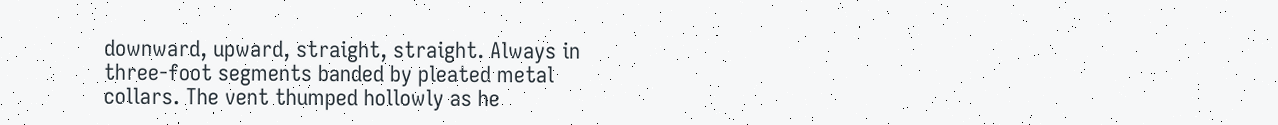downward, upward, straight, straight. Always in three-foot segments banded by pleated metal collars. The vent thumped hollowly as he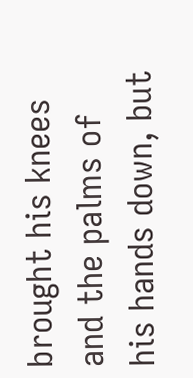brought his knees and the palms of his hands down, but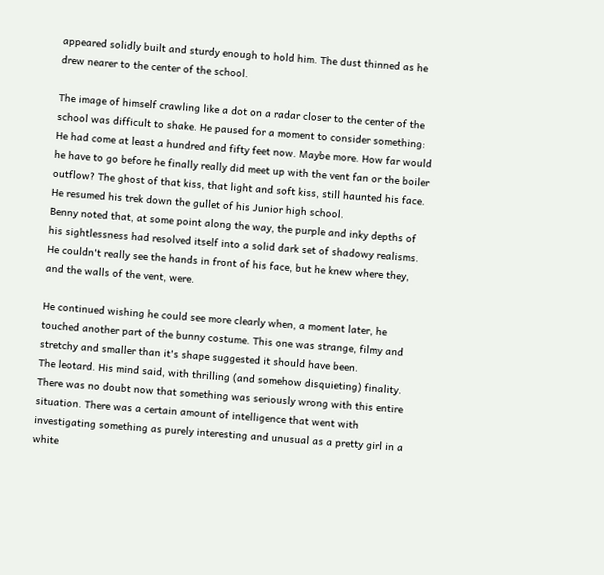appeared solidly built and sturdy enough to hold him. The dust thinned as he drew nearer to the center of the school.

The image of himself crawling like a dot on a radar closer to the center of the school was difficult to shake. He paused for a moment to consider something: He had come at least a hundred and fifty feet now. Maybe more. How far would he have to go before he finally really did meet up with the vent fan or the boiler outflow? The ghost of that kiss, that light and soft kiss, still haunted his face. He resumed his trek down the gullet of his Junior high school.
Benny noted that, at some point along the way, the purple and inky depths of his sightlessness had resolved itself into a solid dark set of shadowy realisms. He couldn't really see the hands in front of his face, but he knew where they, and the walls of the vent, were.

He continued wishing he could see more clearly when, a moment later, he touched another part of the bunny costume. This one was strange, filmy and stretchy and smaller than it's shape suggested it should have been.
The leotard. His mind said, with thrilling (and somehow disquieting) finality.
There was no doubt now that something was seriously wrong with this entire situation. There was a certain amount of intelligence that went with investigating something as purely interesting and unusual as a pretty girl in a white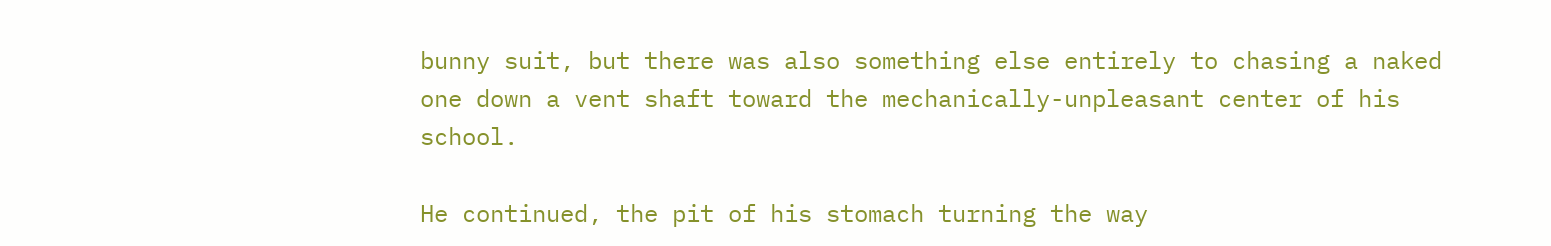bunny suit, but there was also something else entirely to chasing a naked one down a vent shaft toward the mechanically-unpleasant center of his school.

He continued, the pit of his stomach turning the way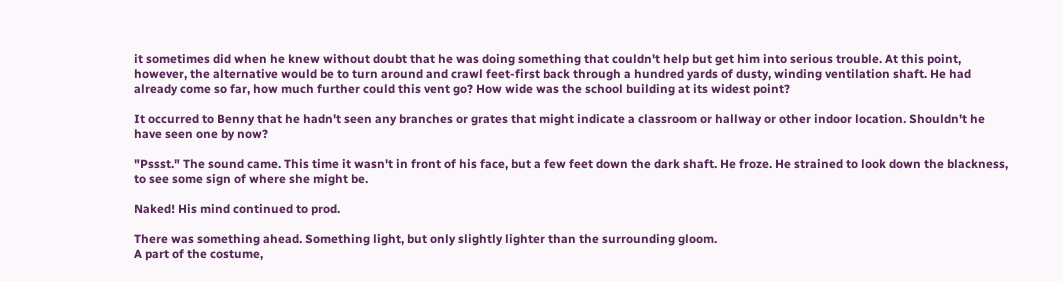it sometimes did when he knew without doubt that he was doing something that couldn't help but get him into serious trouble. At this point, however, the alternative would be to turn around and crawl feet-first back through a hundred yards of dusty, winding ventilation shaft. He had already come so far, how much further could this vent go? How wide was the school building at its widest point?

It occurred to Benny that he hadn't seen any branches or grates that might indicate a classroom or hallway or other indoor location. Shouldn't he have seen one by now?

"Pssst." The sound came. This time it wasn't in front of his face, but a few feet down the dark shaft. He froze. He strained to look down the blackness, to see some sign of where she might be.

Naked! His mind continued to prod.

There was something ahead. Something light, but only slightly lighter than the surrounding gloom.
A part of the costume,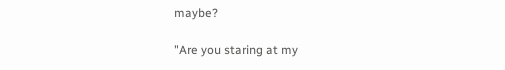maybe?

"Are you staring at my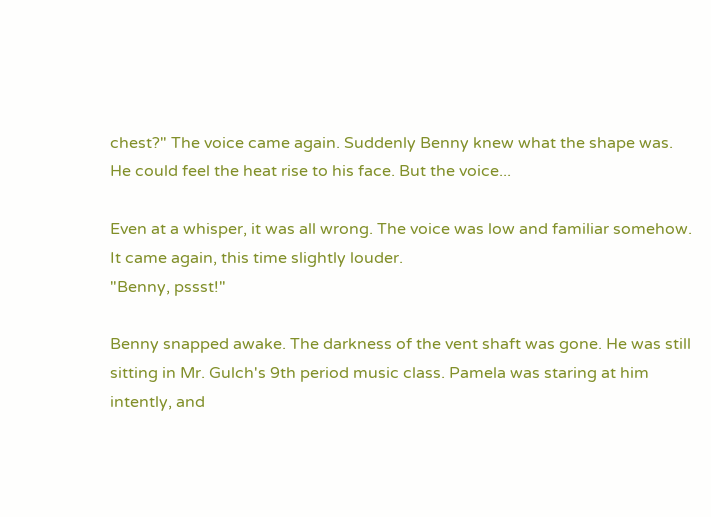chest?" The voice came again. Suddenly Benny knew what the shape was. He could feel the heat rise to his face. But the voice...

Even at a whisper, it was all wrong. The voice was low and familiar somehow. It came again, this time slightly louder.
"Benny, pssst!"

Benny snapped awake. The darkness of the vent shaft was gone. He was still sitting in Mr. Gulch's 9th period music class. Pamela was staring at him intently, and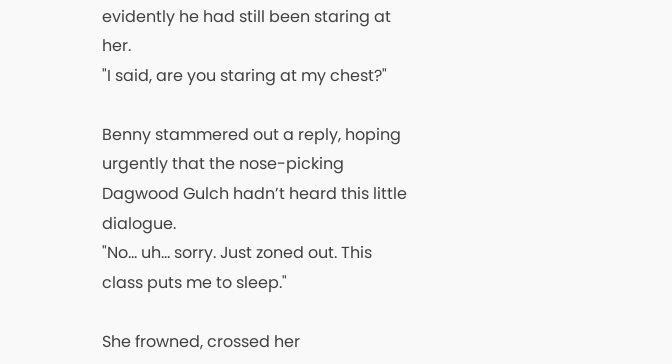evidently he had still been staring at her.
"I said, are you staring at my chest?"

Benny stammered out a reply, hoping urgently that the nose-picking Dagwood Gulch hadn’t heard this little dialogue.
"No... uh... sorry. Just zoned out. This class puts me to sleep."

She frowned, crossed her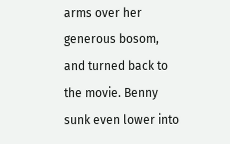arms over her generous bosom, and turned back to the movie. Benny sunk even lower into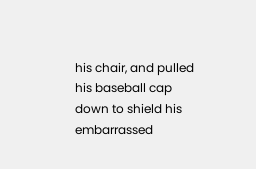his chair, and pulled his baseball cap down to shield his embarrassed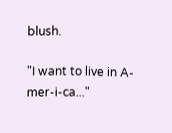blush.

"I want to live in A-mer-i-ca..."